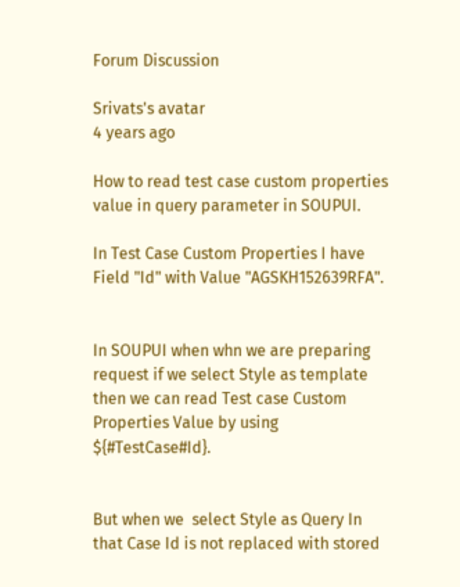Forum Discussion

Srivats's avatar
4 years ago

How to read test case custom properties value in query parameter in SOUPUI.

In Test Case Custom Properties I have Field "Id" with Value "AGSKH152639RFA".


In SOUPUI when whn we are preparing request if we select Style as template then we can read Test case Custom Properties Value by using ${#TestCase#Id}.


But when we  select Style as Query In that Case Id is not replaced with stored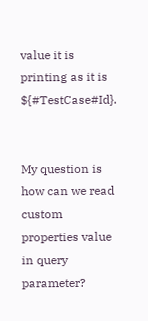value it is printing as it is ${#TestCase#Id}.


My question is how can we read custom properties value in query parameter?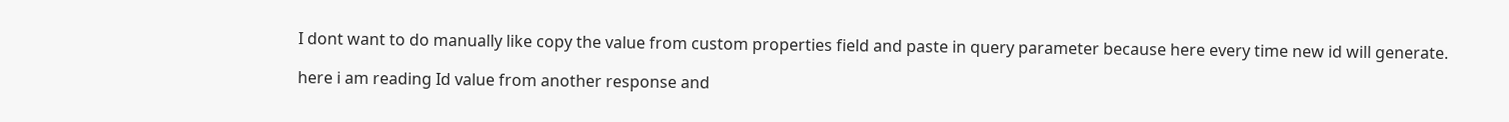I dont want to do manually like copy the value from custom properties field and paste in query parameter because here every time new id will generate.

here i am reading Id value from another response and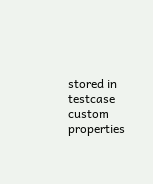stored in testcase custom properties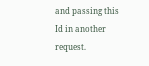and passing this Id in another request.